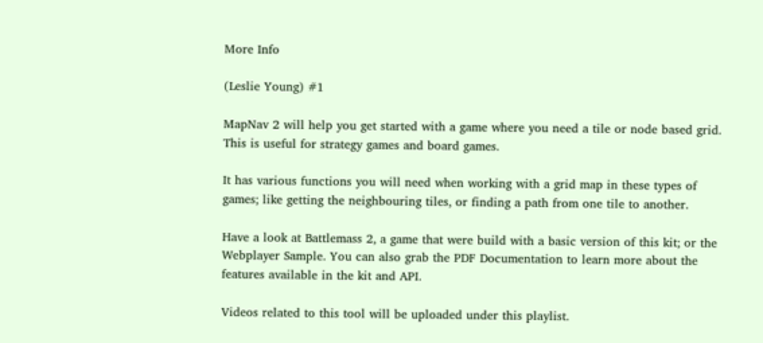More Info

(Leslie Young) #1

MapNav 2 will help you get started with a game where you need a tile or node based grid. This is useful for strategy games and board games.

It has various functions you will need when working with a grid map in these types of games; like getting the neighbouring tiles, or finding a path from one tile to another.

Have a look at Battlemass 2, a game that were build with a basic version of this kit; or the Webplayer Sample. You can also grab the PDF Documentation to learn more about the features available in the kit and API.

Videos related to this tool will be uploaded under this playlist.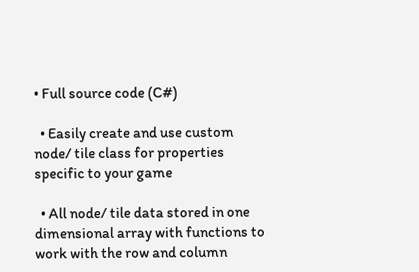• Full source code (C#)

  • Easily create and use custom node/ tile class for properties specific to your game

  • All node/ tile data stored in one dimensional array with functions to work with the row and column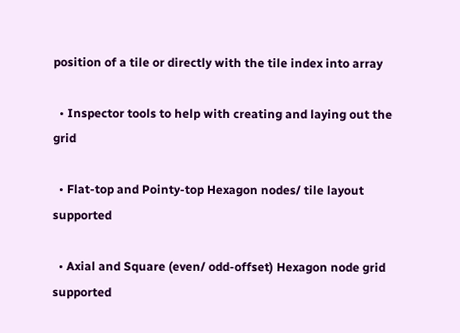position of a tile or directly with the tile index into array

  • Inspector tools to help with creating and laying out the grid

  • Flat-top and Pointy-top Hexagon nodes/ tile layout supported

  • Axial and Square (even/ odd-offset) Hexagon node grid supported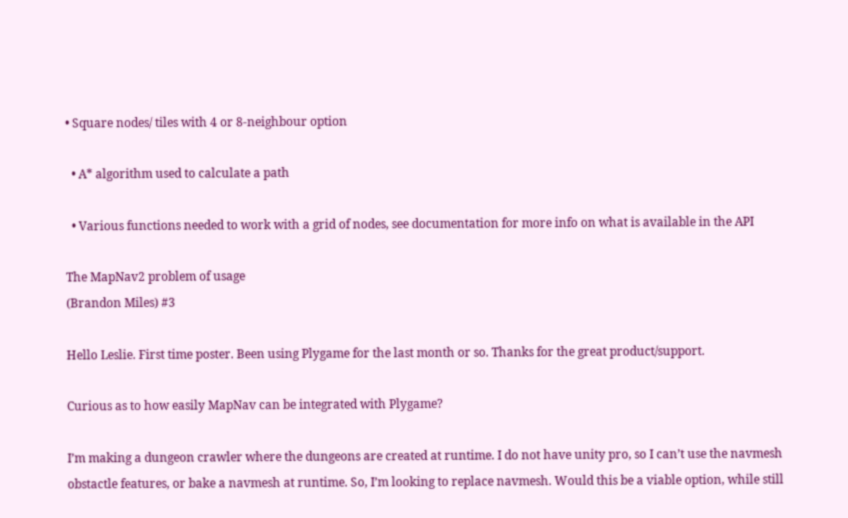• Square nodes/ tiles with 4 or 8-neighbour option

  • A* algorithm used to calculate a path

  • Various functions needed to work with a grid of nodes, see documentation for more info on what is available in the API

The MapNav2 problem of usage
(Brandon Miles) #3

Hello Leslie. First time poster. Been using Plygame for the last month or so. Thanks for the great product/support.

Curious as to how easily MapNav can be integrated with Plygame?

I’m making a dungeon crawler where the dungeons are created at runtime. I do not have unity pro, so I can’t use the navmesh obstactle features, or bake a navmesh at runtime. So, I’m looking to replace navmesh. Would this be a viable option, while still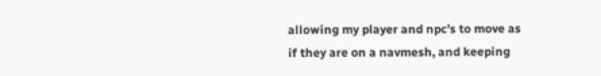allowing my player and npc’s to move as if they are on a navmesh, and keeping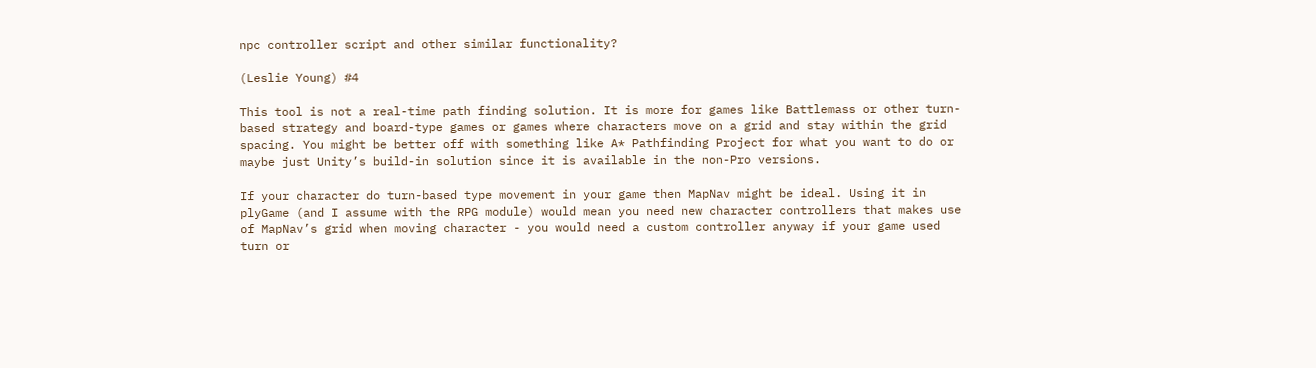npc controller script and other similar functionality?

(Leslie Young) #4

This tool is not a real-time path finding solution. It is more for games like Battlemass or other turn-based strategy and board-type games or games where characters move on a grid and stay within the grid spacing. You might be better off with something like A* Pathfinding Project for what you want to do or maybe just Unity’s build-in solution since it is available in the non-Pro versions.

If your character do turn-based type movement in your game then MapNav might be ideal. Using it in plyGame (and I assume with the RPG module) would mean you need new character controllers that makes use of MapNav’s grid when moving character - you would need a custom controller anyway if your game used turn or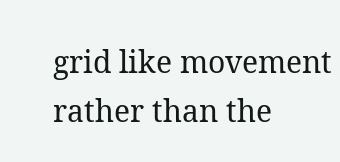grid like movement rather than the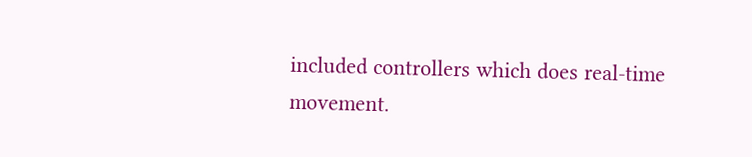included controllers which does real-time movement.